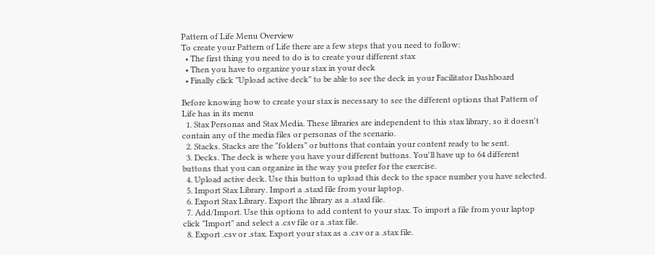Pattern of Life Menu Overview
To create your Pattern of Life there are a few steps that you need to follow:
  • The first thing you need to do is to create your different stax
  • Then you have to organize your stax in your deck
  • Finally click "Upload active deck" to be able to see the deck in your Facilitator Dashboard

Before knowing how to create your stax is necessary to see the different options that Pattern of Life has in its menu
  1. Stax Personas and Stax Media. These libraries are independent to this stax library, so it doesn't contain any of the media files or personas of the scenario.
  2. Stacks. Stacks are the "folders" or buttons that contain your content ready to be sent.
  3. Decks. The deck is where you have your different buttons. You'll have up to 64 different buttons that you can organize in the way you prefer for the exercise.
  4. Upload active deck. Use this button to upload this deck to the space number you have selected.
  5. Import Stax Library. Import a .staxl file from your laptop.
  6. Export Stax Library. Export the library as a .staxl file.
  7. Add/Import. Use this options to add content to your stax. To import a file from your laptop click "Import" and select a .csv file or a .stax file.
  8. Export .csv or .stax. Export your stax as a .csv or a .stax file.